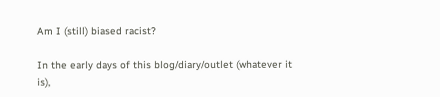Am I (still) biased racist?

In the early days of this blog/diary/outlet (whatever it is),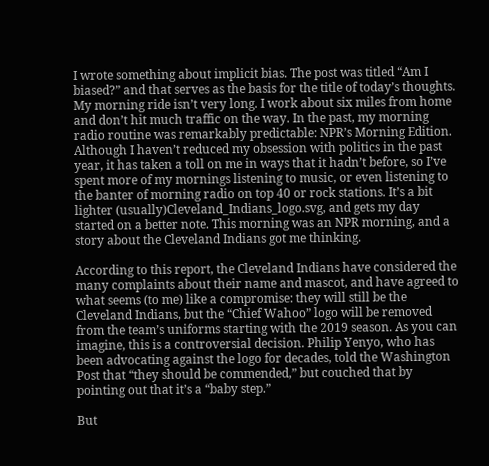I wrote something about implicit bias. The post was titled “Am I biased?” and that serves as the basis for the title of today’s thoughts. My morning ride isn’t very long. I work about six miles from home and don’t hit much traffic on the way. In the past, my morning radio routine was remarkably predictable: NPR’s Morning Edition. Although I haven’t reduced my obsession with politics in the past year, it has taken a toll on me in ways that it hadn’t before, so I’ve spent more of my mornings listening to music, or even listening to the banter of morning radio on top 40 or rock stations. It’s a bit lighter (usually)Cleveland_Indians_logo.svg, and gets my day started on a better note. This morning was an NPR morning, and a story about the Cleveland Indians got me thinking.

According to this report, the Cleveland Indians have considered the many complaints about their name and mascot, and have agreed to what seems (to me) like a compromise: they will still be the Cleveland Indians, but the “Chief Wahoo” logo will be removed from the team’s uniforms starting with the 2019 season. As you can imagine, this is a controversial decision. Philip Yenyo, who has been advocating against the logo for decades, told the Washington Post that “they should be commended,” but couched that by pointing out that it’s a “baby step.”

But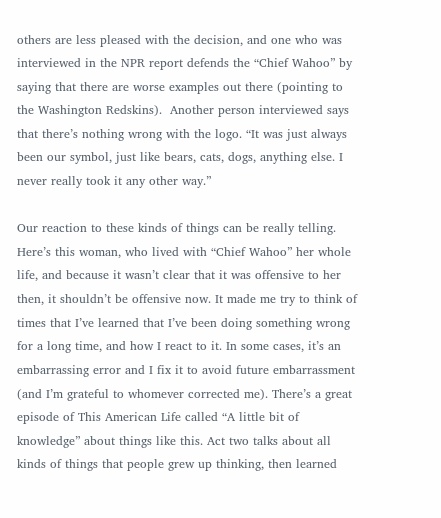others are less pleased with the decision, and one who was interviewed in the NPR report defends the “Chief Wahoo” by saying that there are worse examples out there (pointing to the Washington Redskins).  Another person interviewed says that there’s nothing wrong with the logo. “It was just always been our symbol, just like bears, cats, dogs, anything else. I never really took it any other way.”

Our reaction to these kinds of things can be really telling. Here’s this woman, who lived with “Chief Wahoo” her whole life, and because it wasn’t clear that it was offensive to her then, it shouldn’t be offensive now. It made me try to think of times that I’ve learned that I’ve been doing something wrong for a long time, and how I react to it. In some cases, it’s an embarrassing error and I fix it to avoid future embarrassment (and I’m grateful to whomever corrected me). There’s a great episode of This American Life called “A little bit of knowledge” about things like this. Act two talks about all kinds of things that people grew up thinking, then learned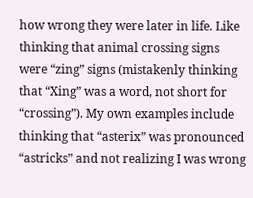how wrong they were later in life. Like thinking that animal crossing signs were “zing” signs (mistakenly thinking that “Xing” was a word, not short for “crossing”). My own examples include thinking that “asterix” was pronounced “astricks” and not realizing I was wrong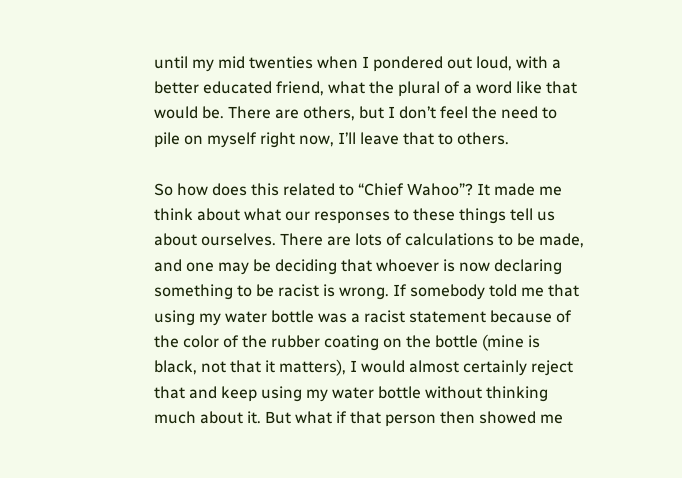until my mid twenties when I pondered out loud, with a better educated friend, what the plural of a word like that would be. There are others, but I don’t feel the need to pile on myself right now, I’ll leave that to others.

So how does this related to “Chief Wahoo”? It made me think about what our responses to these things tell us about ourselves. There are lots of calculations to be made, and one may be deciding that whoever is now declaring something to be racist is wrong. If somebody told me that using my water bottle was a racist statement because of the color of the rubber coating on the bottle (mine is black, not that it matters), I would almost certainly reject that and keep using my water bottle without thinking much about it. But what if that person then showed me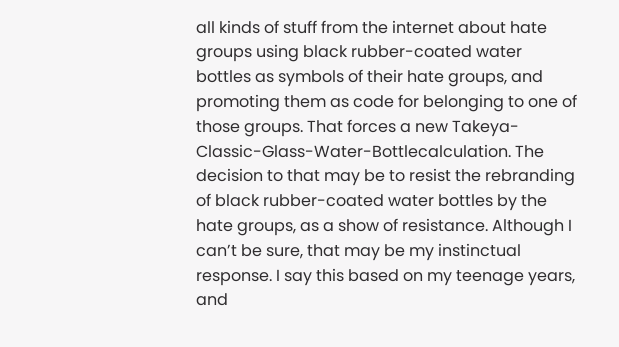all kinds of stuff from the internet about hate groups using black rubber-coated water bottles as symbols of their hate groups, and promoting them as code for belonging to one of those groups. That forces a new Takeya-Classic-Glass-Water-Bottlecalculation. The decision to that may be to resist the rebranding of black rubber-coated water bottles by the hate groups, as a show of resistance. Although I can’t be sure, that may be my instinctual response. I say this based on my teenage years, and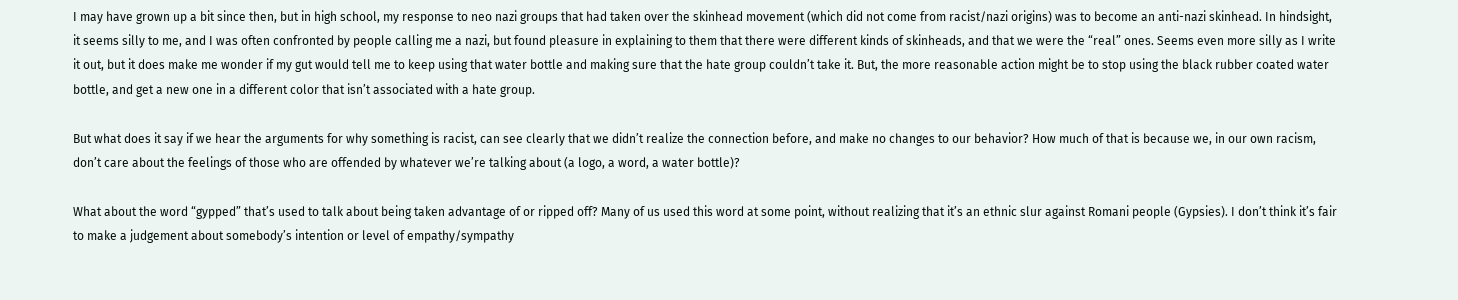I may have grown up a bit since then, but in high school, my response to neo nazi groups that had taken over the skinhead movement (which did not come from racist/nazi origins) was to become an anti-nazi skinhead. In hindsight, it seems silly to me, and I was often confronted by people calling me a nazi, but found pleasure in explaining to them that there were different kinds of skinheads, and that we were the “real” ones. Seems even more silly as I write it out, but it does make me wonder if my gut would tell me to keep using that water bottle and making sure that the hate group couldn’t take it. But, the more reasonable action might be to stop using the black rubber coated water bottle, and get a new one in a different color that isn’t associated with a hate group.

But what does it say if we hear the arguments for why something is racist, can see clearly that we didn’t realize the connection before, and make no changes to our behavior? How much of that is because we, in our own racism, don’t care about the feelings of those who are offended by whatever we’re talking about (a logo, a word, a water bottle)?

What about the word “gypped” that’s used to talk about being taken advantage of or ripped off? Many of us used this word at some point, without realizing that it’s an ethnic slur against Romani people (Gypsies). I don’t think it’s fair to make a judgement about somebody’s intention or level of empathy/sympathy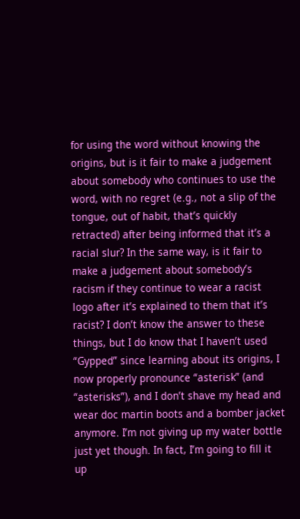for using the word without knowing the origins, but is it fair to make a judgement about somebody who continues to use the word, with no regret (e.g., not a slip of the tongue, out of habit, that’s quickly retracted) after being informed that it’s a racial slur? In the same way, is it fair to make a judgement about somebody’s racism if they continue to wear a racist logo after it’s explained to them that it’s racist? I don’t know the answer to these things, but I do know that I haven’t used “Gypped” since learning about its origins, I now properly pronounce “asterisk” (and “asterisks”), and I don’t shave my head and wear doc martin boots and a bomber jacket anymore. I’m not giving up my water bottle just yet though. In fact, I’m going to fill it up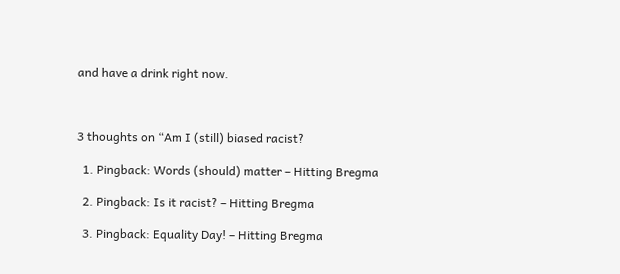and have a drink right now.



3 thoughts on “Am I (still) biased racist?

  1. Pingback: Words (should) matter – Hitting Bregma

  2. Pingback: Is it racist? – Hitting Bregma

  3. Pingback: Equality Day! – Hitting Bregma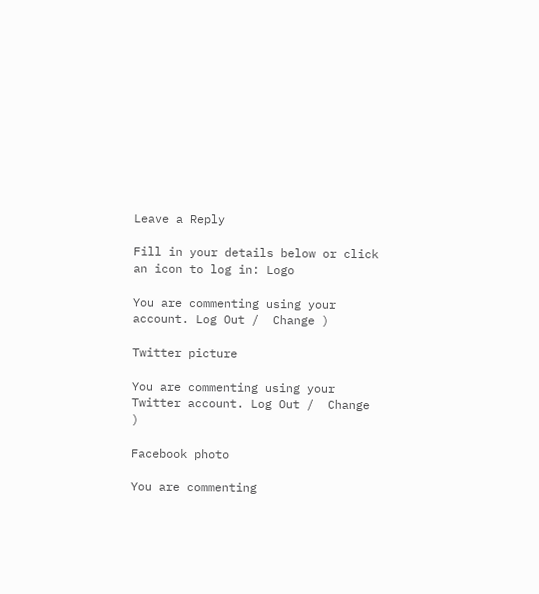Leave a Reply

Fill in your details below or click an icon to log in: Logo

You are commenting using your account. Log Out /  Change )

Twitter picture

You are commenting using your Twitter account. Log Out /  Change )

Facebook photo

You are commenting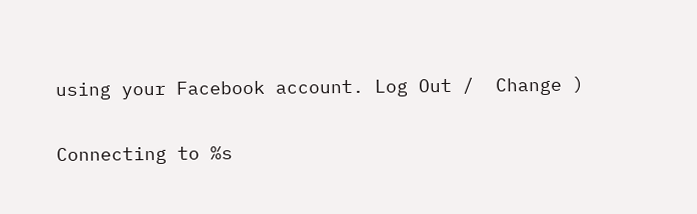using your Facebook account. Log Out /  Change )

Connecting to %s